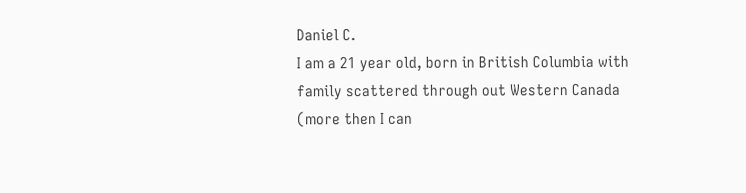Daniel C.
I am a 21 year old, born in British Columbia with family scattered through out Western Canada (more then I can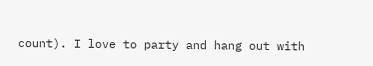count). I love to party and hang out with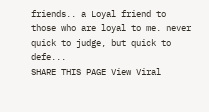friends.. a Loyal friend to those who are loyal to me. never quick to judge, but quick to defe...
SHARE THIS PAGE View Viral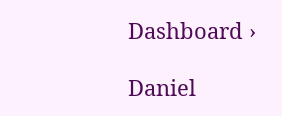Dashboard ›

Daniel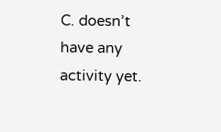C. doesn’t have any activity yet.